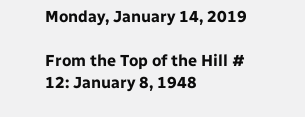Monday, January 14, 2019

From the Top of the Hill # 12: January 8, 1948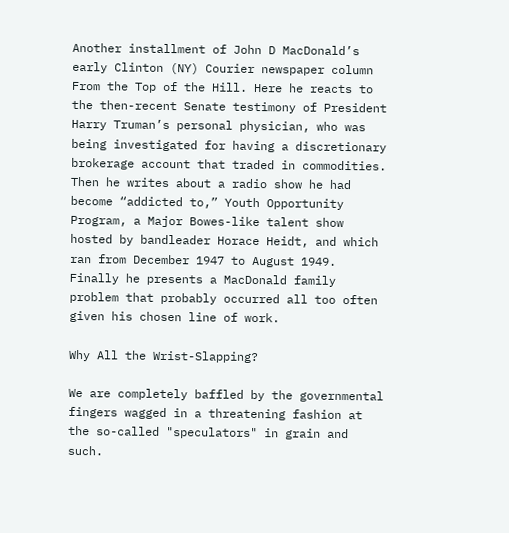Another installment of John D MacDonald’s early Clinton (NY) Courier newspaper column From the Top of the Hill. Here he reacts to the then-recent Senate testimony of President Harry Truman’s personal physician, who was being investigated for having a discretionary brokerage account that traded in commodities. Then he writes about a radio show he had become “addicted to,” Youth Opportunity Program, a Major Bowes-like talent show hosted by bandleader Horace Heidt, and which ran from December 1947 to August 1949. Finally he presents a MacDonald family problem that probably occurred all too often given his chosen line of work.

Why All the Wrist-Slapping?

We are completely baffled by the governmental fingers wagged in a threatening fashion at the so-called "speculators" in grain and such.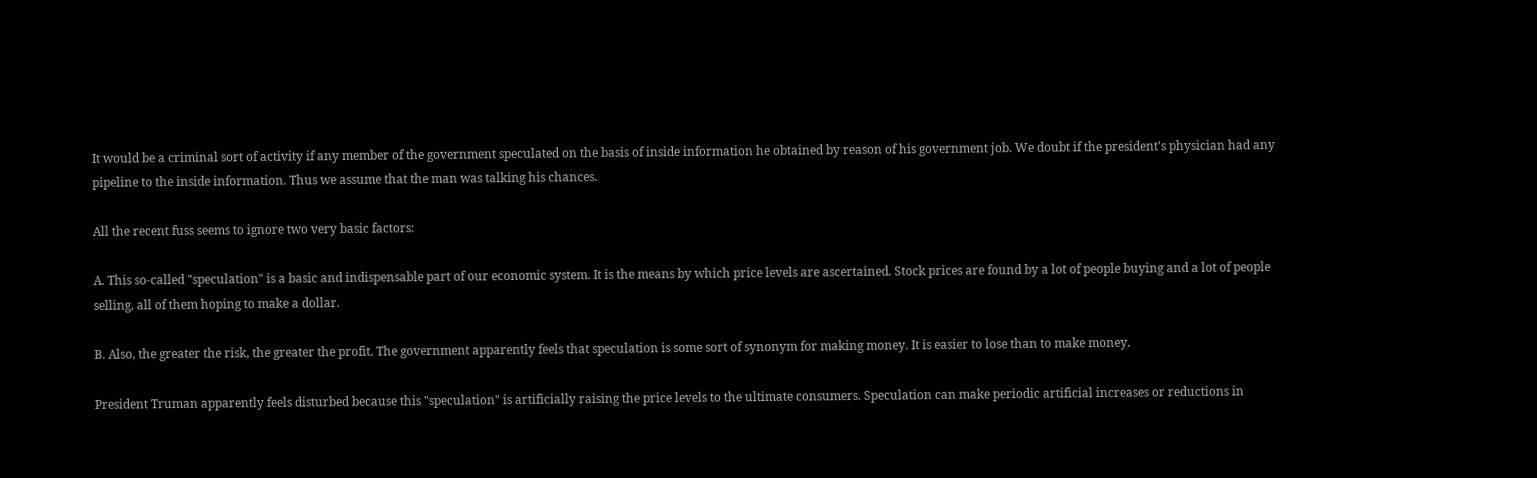It would be a criminal sort of activity if any member of the government speculated on the basis of inside information he obtained by reason of his government job. We doubt if the president's physician had any pipeline to the inside information. Thus we assume that the man was talking his chances.

All the recent fuss seems to ignore two very basic factors:

A. This so-called "speculation" is a basic and indispensable part of our economic system. It is the means by which price levels are ascertained. Stock prices are found by a lot of people buying and a lot of people selling, all of them hoping to make a dollar.

B. Also, the greater the risk, the greater the profit. The government apparently feels that speculation is some sort of synonym for making money. It is easier to lose than to make money.

President Truman apparently feels disturbed because this "speculation" is artificially raising the price levels to the ultimate consumers. Speculation can make periodic artificial increases or reductions in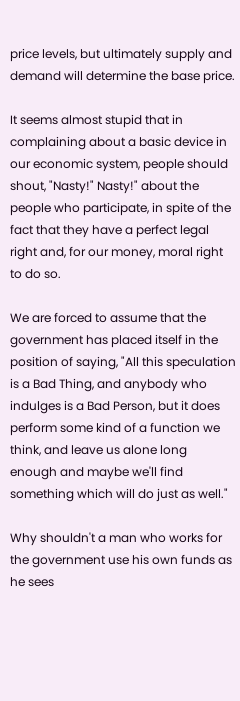price levels, but ultimately supply and demand will determine the base price.

It seems almost stupid that in complaining about a basic device in our economic system, people should shout, "Nasty!" Nasty!" about the people who participate, in spite of the fact that they have a perfect legal right and, for our money, moral right to do so.

We are forced to assume that the government has placed itself in the position of saying, "All this speculation is a Bad Thing, and anybody who indulges is a Bad Person, but it does perform some kind of a function we think, and leave us alone long enough and maybe we'll find something which will do just as well."

Why shouldn't a man who works for the government use his own funds as he sees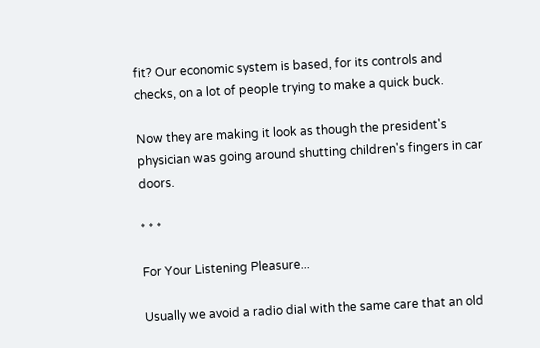fit? Our economic system is based, for its controls and checks, on a lot of people trying to make a quick buck.

Now they are making it look as though the president's physician was going around shutting children's fingers in car doors.

* * *

For Your Listening Pleasure...

Usually we avoid a radio dial with the same care that an old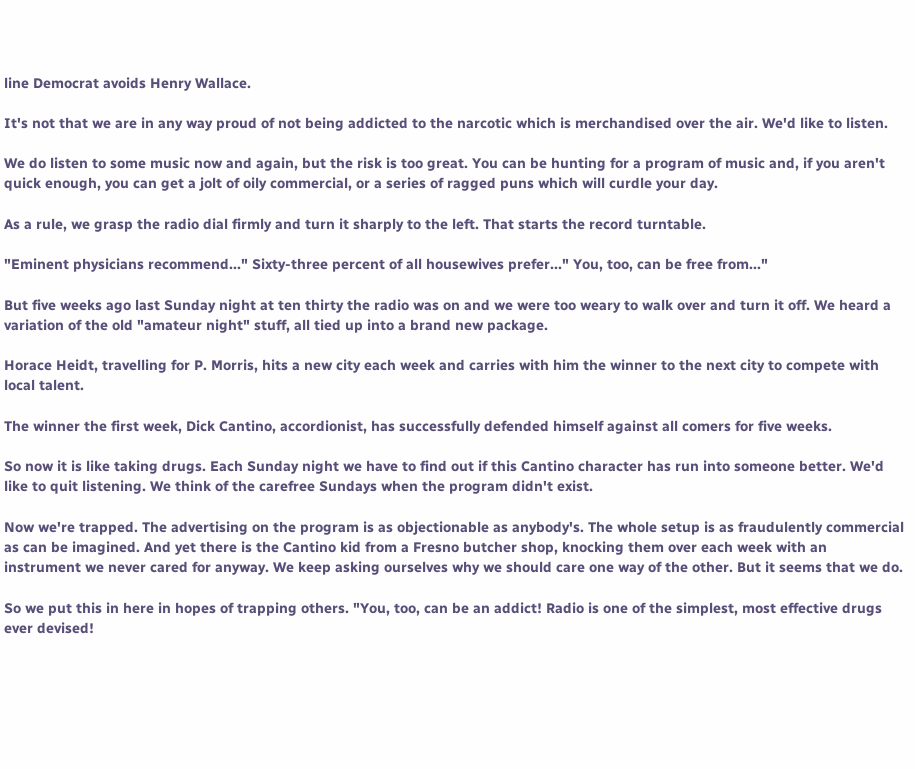line Democrat avoids Henry Wallace.

It's not that we are in any way proud of not being addicted to the narcotic which is merchandised over the air. We'd like to listen.

We do listen to some music now and again, but the risk is too great. You can be hunting for a program of music and, if you aren't quick enough, you can get a jolt of oily commercial, or a series of ragged puns which will curdle your day.

As a rule, we grasp the radio dial firmly and turn it sharply to the left. That starts the record turntable.

"Eminent physicians recommend..." Sixty-three percent of all housewives prefer..." You, too, can be free from..."

But five weeks ago last Sunday night at ten thirty the radio was on and we were too weary to walk over and turn it off. We heard a variation of the old "amateur night" stuff, all tied up into a brand new package.

Horace Heidt, travelling for P. Morris, hits a new city each week and carries with him the winner to the next city to compete with local talent.

The winner the first week, Dick Cantino, accordionist, has successfully defended himself against all comers for five weeks.

So now it is like taking drugs. Each Sunday night we have to find out if this Cantino character has run into someone better. We'd like to quit listening. We think of the carefree Sundays when the program didn't exist.

Now we're trapped. The advertising on the program is as objectionable as anybody's. The whole setup is as fraudulently commercial as can be imagined. And yet there is the Cantino kid from a Fresno butcher shop, knocking them over each week with an instrument we never cared for anyway. We keep asking ourselves why we should care one way of the other. But it seems that we do.

So we put this in here in hopes of trapping others. "You, too, can be an addict! Radio is one of the simplest, most effective drugs ever devised!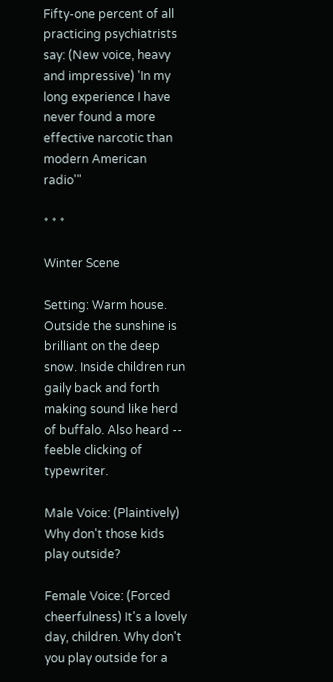Fifty-one percent of all practicing psychiatrists say: (New voice, heavy and impressive) 'In my long experience I have never found a more effective narcotic than modern American radio'"

* * *

Winter Scene

Setting: Warm house. Outside the sunshine is brilliant on the deep snow. Inside children run gaily back and forth making sound like herd of buffalo. Also heard -- feeble clicking of typewriter.

Male Voice: (Plaintively) Why don't those kids play outside?

Female Voice: (Forced cheerfulness) It's a lovely day, children. Why don't you play outside for a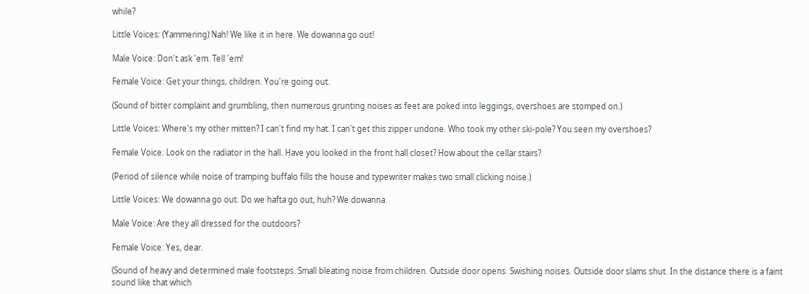while?

Little Voices: (Yammering) Nah! We like it in here. We dowanna go out!

Male Voice: Don't ask 'em. Tell 'em!

Female Voice: Get your things, children. You're going out.

(Sound of bitter complaint and grumbling, then numerous grunting noises as feet are poked into leggings, overshoes are stomped on.)

Little Voices: Where's my other mitten? I can't find my hat. I can't get this zipper undone. Who took my other ski-pole? You seen my overshoes?

Female Voice: Look on the radiator in the hall. Have you looked in the front hall closet? How about the cellar stairs?

(Period of silence while noise of tramping buffalo fills the house and typewriter makes two small clicking noise.)

Little Voices: We dowanna go out. Do we hafta go out, huh? We dowanna.

Male Voice: Are they all dressed for the outdoors?

Female Voice: Yes, dear.

(Sound of heavy and determined male footsteps. Small bleating noise from children. Outside door opens. Swishing noises. Outside door slams shut. In the distance there is a faint sound like that which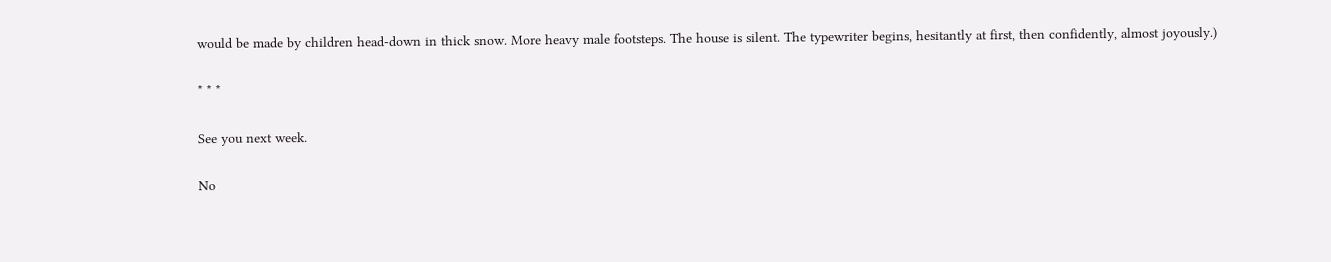would be made by children head-down in thick snow. More heavy male footsteps. The house is silent. The typewriter begins, hesitantly at first, then confidently, almost joyously.)

* * *

See you next week.

No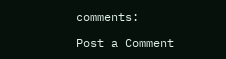comments:

Post a Comment